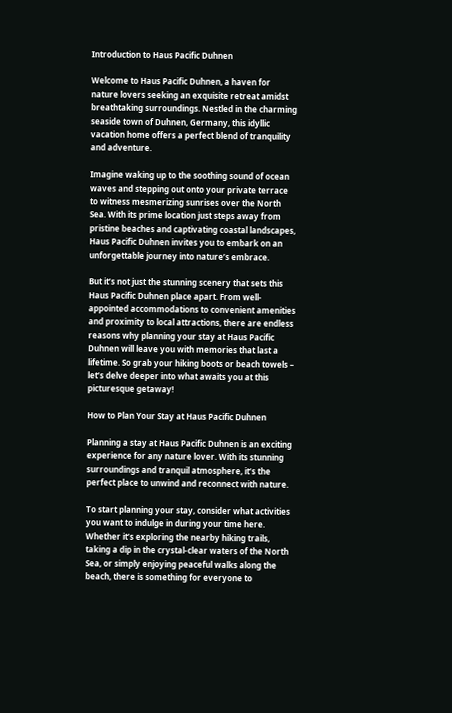Introduction to Haus Pacific Duhnen

Welcome to Haus Pacific Duhnen, a haven for nature lovers seeking an exquisite retreat amidst breathtaking surroundings. Nestled in the charming seaside town of Duhnen, Germany, this idyllic vacation home offers a perfect blend of tranquility and adventure.

Imagine waking up to the soothing sound of ocean waves and stepping out onto your private terrace to witness mesmerizing sunrises over the North Sea. With its prime location just steps away from pristine beaches and captivating coastal landscapes, Haus Pacific Duhnen invites you to embark on an unforgettable journey into nature’s embrace.

But it’s not just the stunning scenery that sets this Haus Pacific Duhnen place apart. From well-appointed accommodations to convenient amenities and proximity to local attractions, there are endless reasons why planning your stay at Haus Pacific Duhnen will leave you with memories that last a lifetime. So grab your hiking boots or beach towels – let’s delve deeper into what awaits you at this picturesque getaway!

How to Plan Your Stay at Haus Pacific Duhnen

Planning a stay at Haus Pacific Duhnen is an exciting experience for any nature lover. With its stunning surroundings and tranquil atmosphere, it’s the perfect place to unwind and reconnect with nature.

To start planning your stay, consider what activities you want to indulge in during your time here. Whether it’s exploring the nearby hiking trails, taking a dip in the crystal-clear waters of the North Sea, or simply enjoying peaceful walks along the beach, there is something for everyone to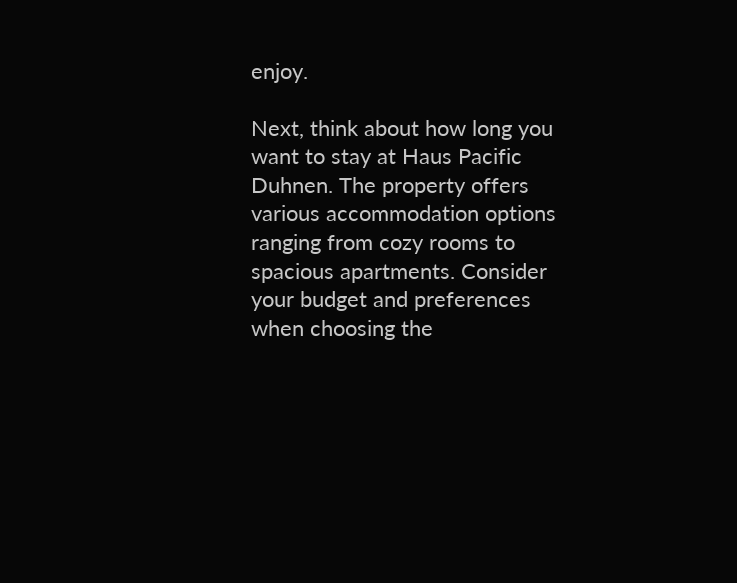enjoy.

Next, think about how long you want to stay at Haus Pacific Duhnen. The property offers various accommodation options ranging from cozy rooms to spacious apartments. Consider your budget and preferences when choosing the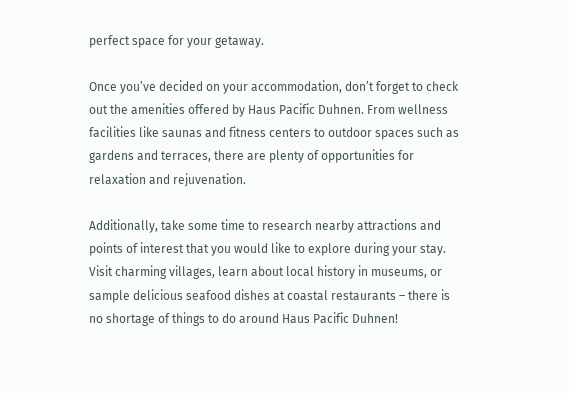perfect space for your getaway.

Once you’ve decided on your accommodation, don’t forget to check out the amenities offered by Haus Pacific Duhnen. From wellness facilities like saunas and fitness centers to outdoor spaces such as gardens and terraces, there are plenty of opportunities for relaxation and rejuvenation.

Additionally, take some time to research nearby attractions and points of interest that you would like to explore during your stay. Visit charming villages, learn about local history in museums, or sample delicious seafood dishes at coastal restaurants – there is no shortage of things to do around Haus Pacific Duhnen!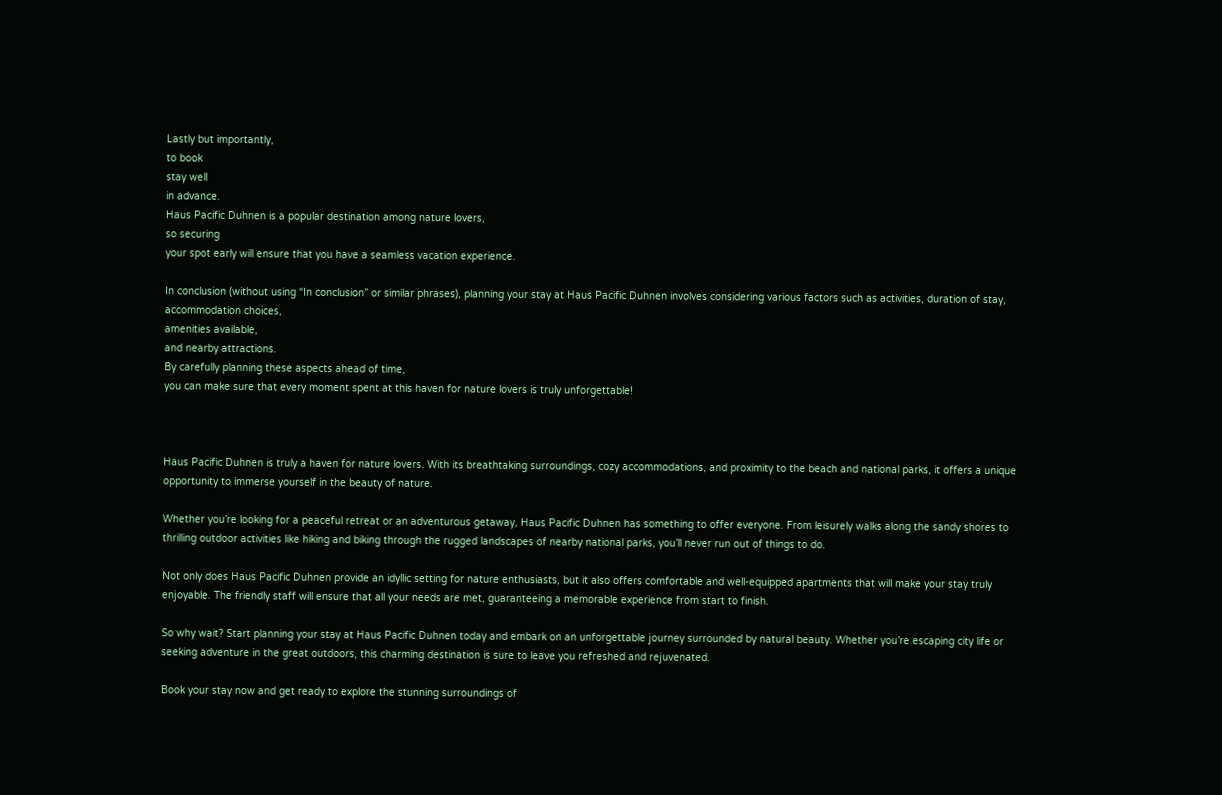Lastly but importantly,
to book
stay well
in advance.
Haus Pacific Duhnen is a popular destination among nature lovers,
so securing
your spot early will ensure that you have a seamless vacation experience.

In conclusion (without using “In conclusion” or similar phrases), planning your stay at Haus Pacific Duhnen involves considering various factors such as activities, duration of stay,
accommodation choices,
amenities available,
and nearby attractions.
By carefully planning these aspects ahead of time,
you can make sure that every moment spent at this haven for nature lovers is truly unforgettable!



Haus Pacific Duhnen is truly a haven for nature lovers. With its breathtaking surroundings, cozy accommodations, and proximity to the beach and national parks, it offers a unique opportunity to immerse yourself in the beauty of nature.

Whether you’re looking for a peaceful retreat or an adventurous getaway, Haus Pacific Duhnen has something to offer everyone. From leisurely walks along the sandy shores to thrilling outdoor activities like hiking and biking through the rugged landscapes of nearby national parks, you’ll never run out of things to do.

Not only does Haus Pacific Duhnen provide an idyllic setting for nature enthusiasts, but it also offers comfortable and well-equipped apartments that will make your stay truly enjoyable. The friendly staff will ensure that all your needs are met, guaranteeing a memorable experience from start to finish.

So why wait? Start planning your stay at Haus Pacific Duhnen today and embark on an unforgettable journey surrounded by natural beauty. Whether you’re escaping city life or seeking adventure in the great outdoors, this charming destination is sure to leave you refreshed and rejuvenated.

Book your stay now and get ready to explore the stunning surroundings of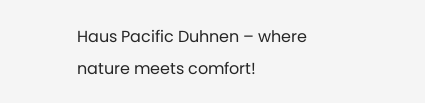Haus Pacific Duhnen – where nature meets comfort!